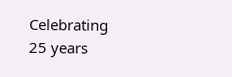Celebrating 25 years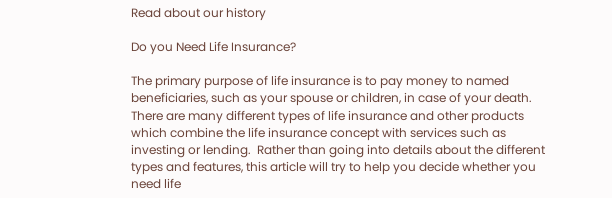Read about our history

Do you Need Life Insurance?

The primary purpose of life insurance is to pay money to named beneficiaries, such as your spouse or children, in case of your death.  There are many different types of life insurance and other products which combine the life insurance concept with services such as investing or lending.  Rather than going into details about the different types and features, this article will try to help you decide whether you need life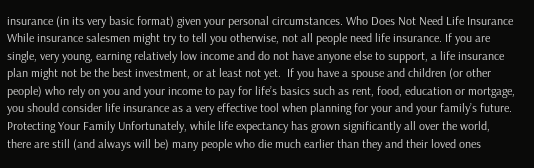insurance (in its very basic format) given your personal circumstances. Who Does Not Need Life Insurance While insurance salesmen might try to tell you otherwise, not all people need life insurance. If you are single, very young, earning relatively low income and do not have anyone else to support, a life insurance plan might not be the best investment, or at least not yet.  If you have a spouse and children (or other people) who rely on you and your income to pay for life’s basics such as rent, food, education or mortgage, you should consider life insurance as a very effective tool when planning for your and your family’s future. Protecting Your Family Unfortunately, while life expectancy has grown significantly all over the world, there are still (and always will be) many people who die much earlier than they and their loved ones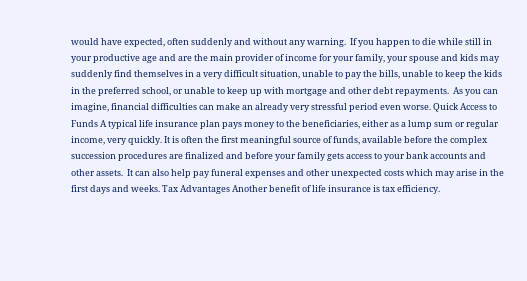would have expected, often suddenly and without any warning.  If you happen to die while still in your productive age and are the main provider of income for your family, your spouse and kids may suddenly find themselves in a very difficult situation, unable to pay the bills, unable to keep the kids in the preferred school, or unable to keep up with mortgage and other debt repayments.  As you can imagine, financial difficulties can make an already very stressful period even worse. Quick Access to Funds A typical life insurance plan pays money to the beneficiaries, either as a lump sum or regular income, very quickly. It is often the first meaningful source of funds, available before the complex succession procedures are finalized and before your family gets access to your bank accounts and other assets.  It can also help pay funeral expenses and other unexpected costs which may arise in the first days and weeks. Tax Advantages Another benefit of life insurance is tax efficiency.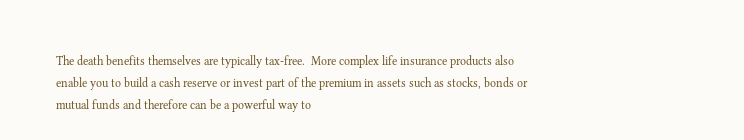The death benefits themselves are typically tax-free.  More complex life insurance products also enable you to build a cash reserve or invest part of the premium in assets such as stocks, bonds or mutual funds and therefore can be a powerful way to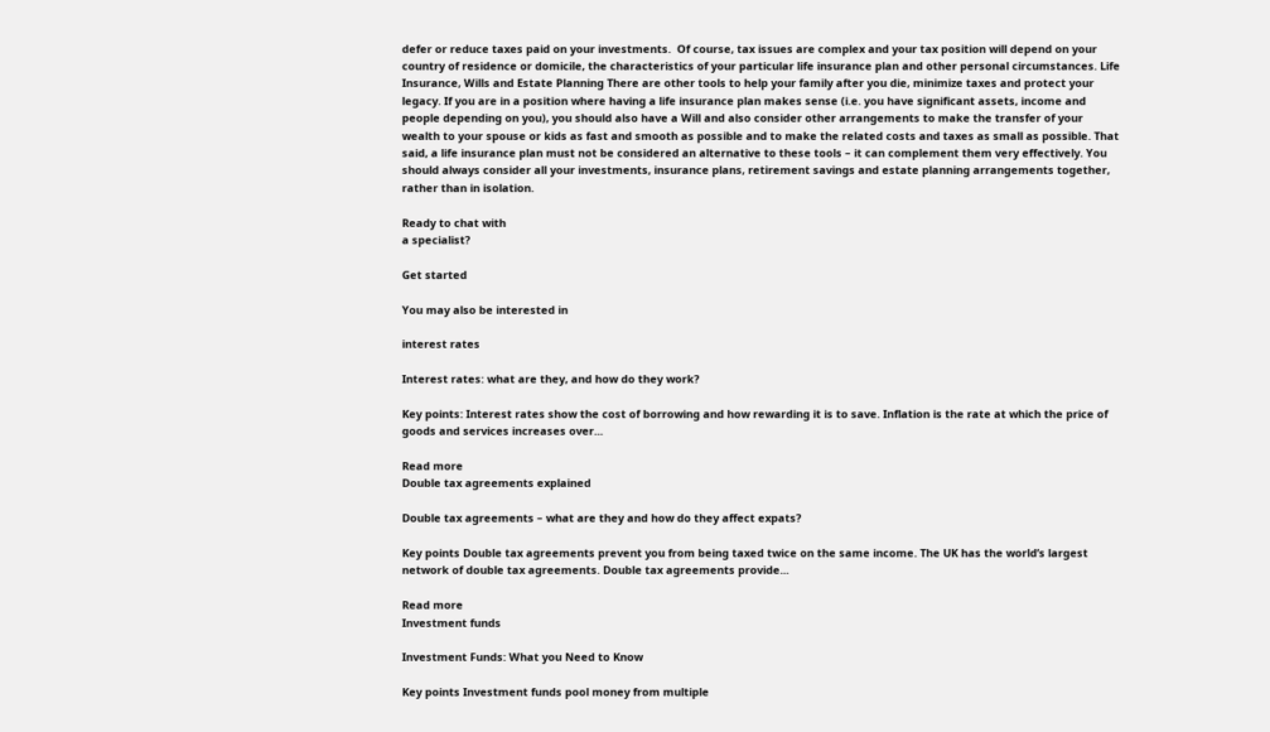defer or reduce taxes paid on your investments.  Of course, tax issues are complex and your tax position will depend on your country of residence or domicile, the characteristics of your particular life insurance plan and other personal circumstances. Life Insurance, Wills and Estate Planning There are other tools to help your family after you die, minimize taxes and protect your legacy. If you are in a position where having a life insurance plan makes sense (i.e. you have significant assets, income and people depending on you), you should also have a Will and also consider other arrangements to make the transfer of your wealth to your spouse or kids as fast and smooth as possible and to make the related costs and taxes as small as possible. That said, a life insurance plan must not be considered an alternative to these tools – it can complement them very effectively. You should always consider all your investments, insurance plans, retirement savings and estate planning arrangements together, rather than in isolation.

Ready to chat with
a specialist?

Get started

You may also be interested in

interest rates

Interest rates: what are they, and how do they work?

Key points: Interest rates show the cost of borrowing and how rewarding it is to save. Inflation is the rate at which the price of goods and services increases over...

Read more
Double tax agreements explained

Double tax agreements – what are they and how do they affect expats?

Key points Double tax agreements prevent you from being taxed twice on the same income. The UK has the world’s largest network of double tax agreements. Double tax agreements provide...

Read more
Investment funds

Investment Funds: What you Need to Know

Key points Investment funds pool money from multiple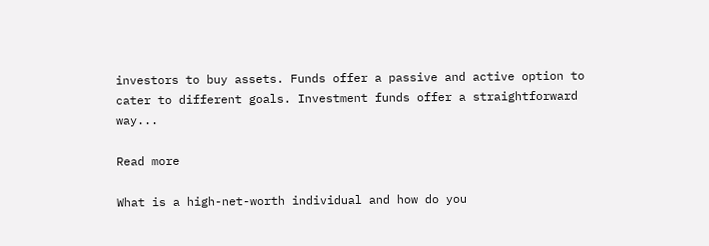investors to buy assets. Funds offer a passive and active option to cater to different goals. Investment funds offer a straightforward way...

Read more

What is a high-net-worth individual and how do you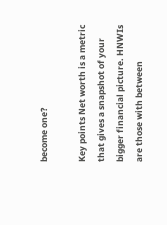become one?

Key points Net worth is a metric that gives a snapshot of your bigger financial picture. HNWIs are those with between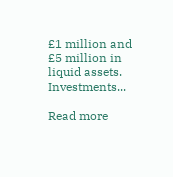£1 million and £5 million in liquid assets. Investments...

Read more